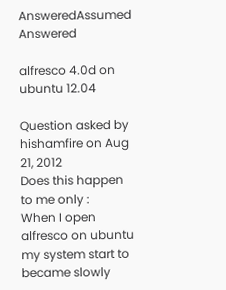AnsweredAssumed Answered

alfresco 4.0d on ubuntu 12.04

Question asked by hishamfire on Aug 21, 2012
Does this happen to me only :
When I open alfresco on ubuntu my system start to became slowly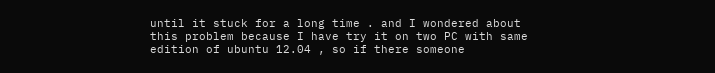until it stuck for a long time . and I wondered about this problem because I have try it on two PC with same edition of ubuntu 12.04 , so if there someone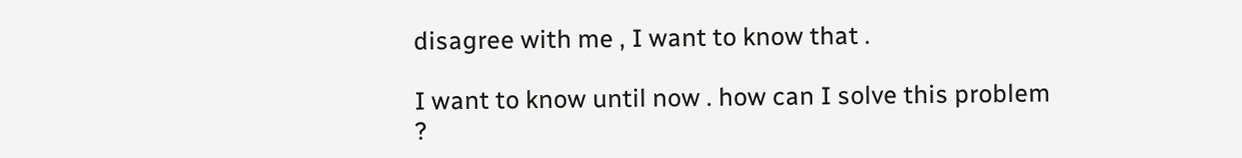disagree with me , I want to know that .

I want to know until now . how can I solve this problem ?